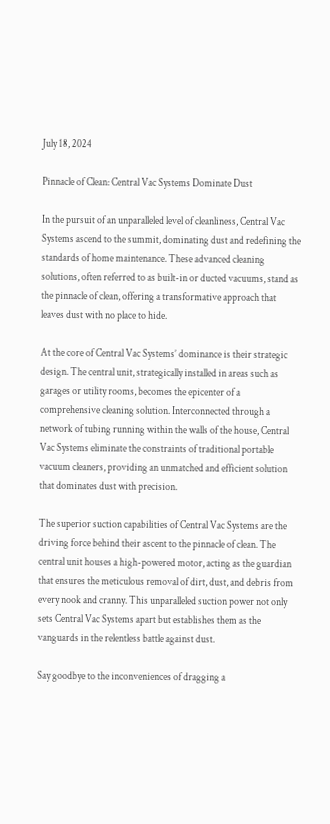July 18, 2024

Pinnacle of Clean: Central Vac Systems Dominate Dust

In the pursuit of an unparalleled level of cleanliness, Central Vac Systems ascend to the summit, dominating dust and redefining the standards of home maintenance. These advanced cleaning solutions, often referred to as built-in or ducted vacuums, stand as the pinnacle of clean, offering a transformative approach that leaves dust with no place to hide.

At the core of Central Vac Systems’ dominance is their strategic design. The central unit, strategically installed in areas such as garages or utility rooms, becomes the epicenter of a comprehensive cleaning solution. Interconnected through a network of tubing running within the walls of the house, Central Vac Systems eliminate the constraints of traditional portable vacuum cleaners, providing an unmatched and efficient solution that dominates dust with precision.

The superior suction capabilities of Central Vac Systems are the driving force behind their ascent to the pinnacle of clean. The central unit houses a high-powered motor, acting as the guardian that ensures the meticulous removal of dirt, dust, and debris from every nook and cranny. This unparalleled suction power not only sets Central Vac Systems apart but establishes them as the vanguards in the relentless battle against dust.

Say goodbye to the inconveniences of dragging a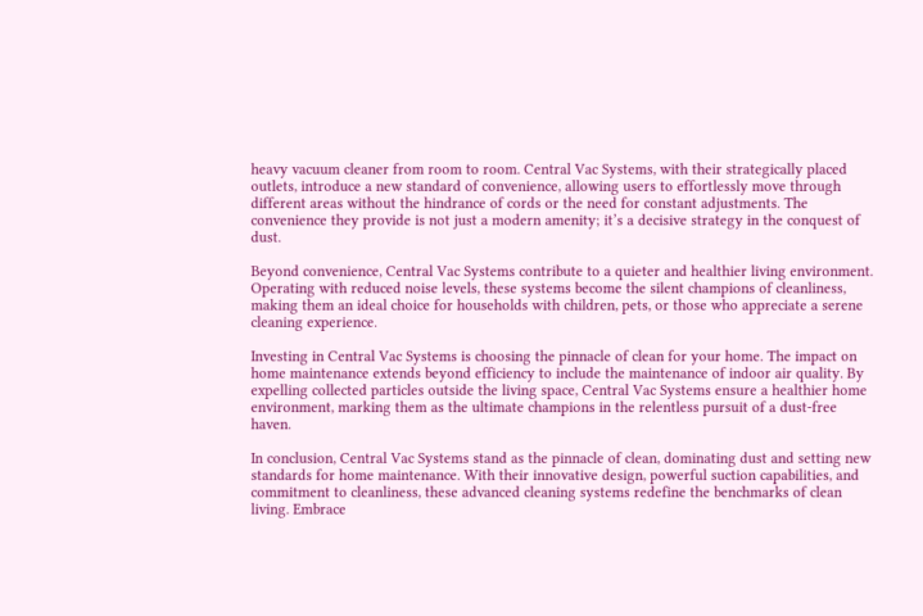heavy vacuum cleaner from room to room. Central Vac Systems, with their strategically placed outlets, introduce a new standard of convenience, allowing users to effortlessly move through different areas without the hindrance of cords or the need for constant adjustments. The convenience they provide is not just a modern amenity; it’s a decisive strategy in the conquest of dust.

Beyond convenience, Central Vac Systems contribute to a quieter and healthier living environment. Operating with reduced noise levels, these systems become the silent champions of cleanliness, making them an ideal choice for households with children, pets, or those who appreciate a serene cleaning experience.

Investing in Central Vac Systems is choosing the pinnacle of clean for your home. The impact on home maintenance extends beyond efficiency to include the maintenance of indoor air quality. By expelling collected particles outside the living space, Central Vac Systems ensure a healthier home environment, marking them as the ultimate champions in the relentless pursuit of a dust-free haven.

In conclusion, Central Vac Systems stand as the pinnacle of clean, dominating dust and setting new standards for home maintenance. With their innovative design, powerful suction capabilities, and commitment to cleanliness, these advanced cleaning systems redefine the benchmarks of clean living. Embrace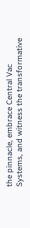the pinnacle, embrace Central Vac Systems, and witness the transformative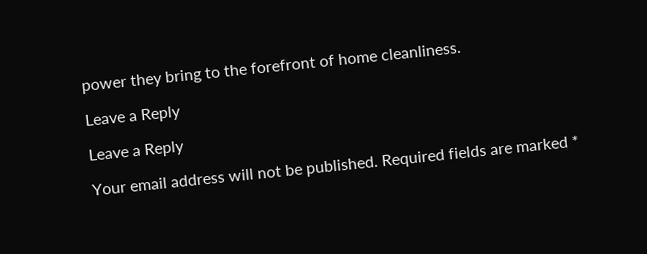power they bring to the forefront of home cleanliness.

Leave a Reply

Leave a Reply

Your email address will not be published. Required fields are marked *